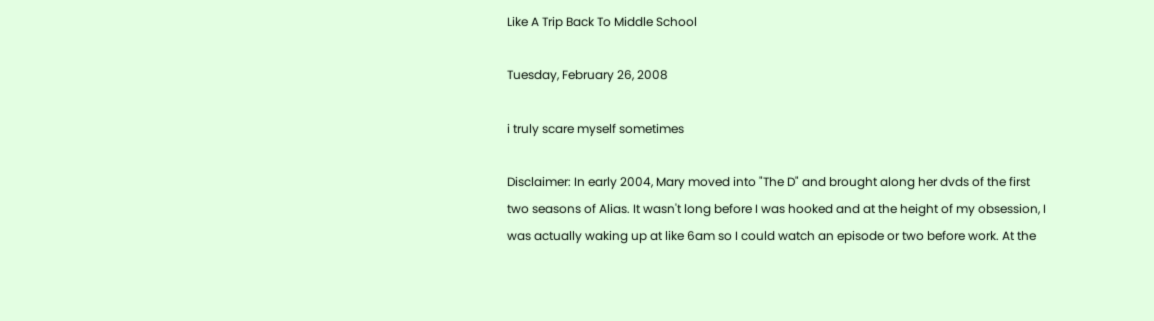Like A Trip Back To Middle School

Tuesday, February 26, 2008

i truly scare myself sometimes

Disclaimer: In early 2004, Mary moved into "The D" and brought along her dvds of the first two seasons of Alias. It wasn't long before I was hooked and at the height of my obsession, I was actually waking up at like 6am so I could watch an episode or two before work. At the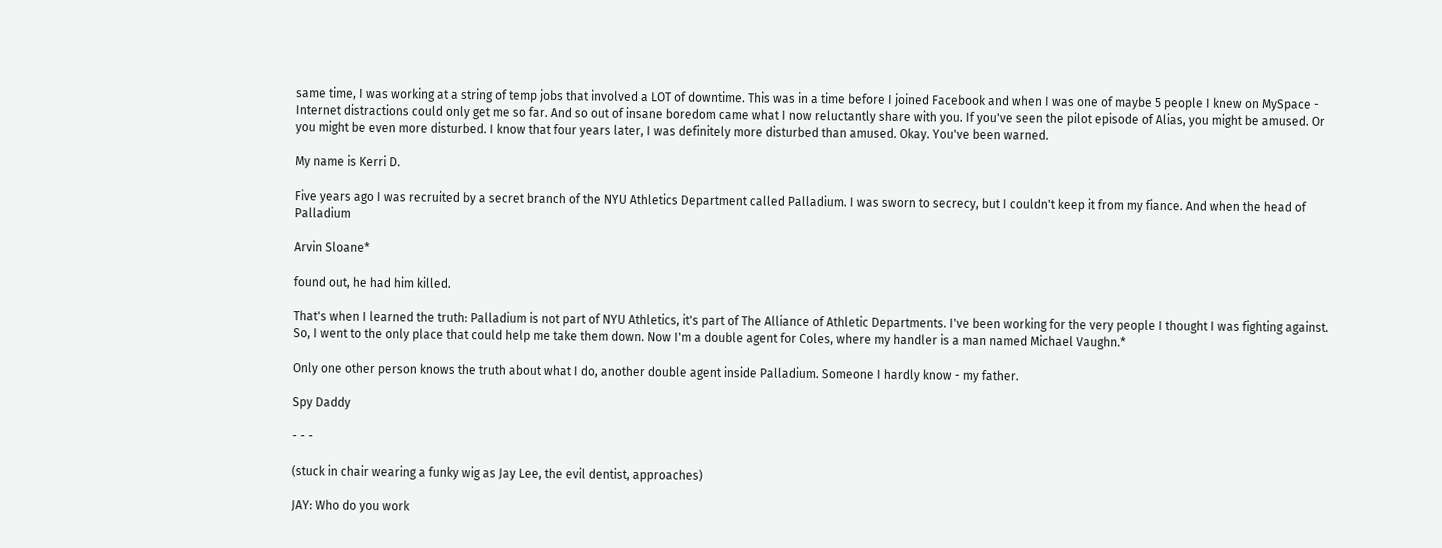same time, I was working at a string of temp jobs that involved a LOT of downtime. This was in a time before I joined Facebook and when I was one of maybe 5 people I knew on MySpace - Internet distractions could only get me so far. And so out of insane boredom came what I now reluctantly share with you. If you've seen the pilot episode of Alias, you might be amused. Or you might be even more disturbed. I know that four years later, I was definitely more disturbed than amused. Okay. You've been warned.

My name is Kerri D.

Five years ago I was recruited by a secret branch of the NYU Athletics Department called Palladium. I was sworn to secrecy, but I couldn't keep it from my fiance. And when the head of Palladium

Arvin Sloane*

found out, he had him killed.

That's when I learned the truth: Palladium is not part of NYU Athletics, it's part of The Alliance of Athletic Departments. I've been working for the very people I thought I was fighting against. So, I went to the only place that could help me take them down. Now I'm a double agent for Coles, where my handler is a man named Michael Vaughn.*

Only one other person knows the truth about what I do, another double agent inside Palladium. Someone I hardly know - my father.

Spy Daddy

- - -

(stuck in chair wearing a funky wig as Jay Lee, the evil dentist, approaches)

JAY: Who do you work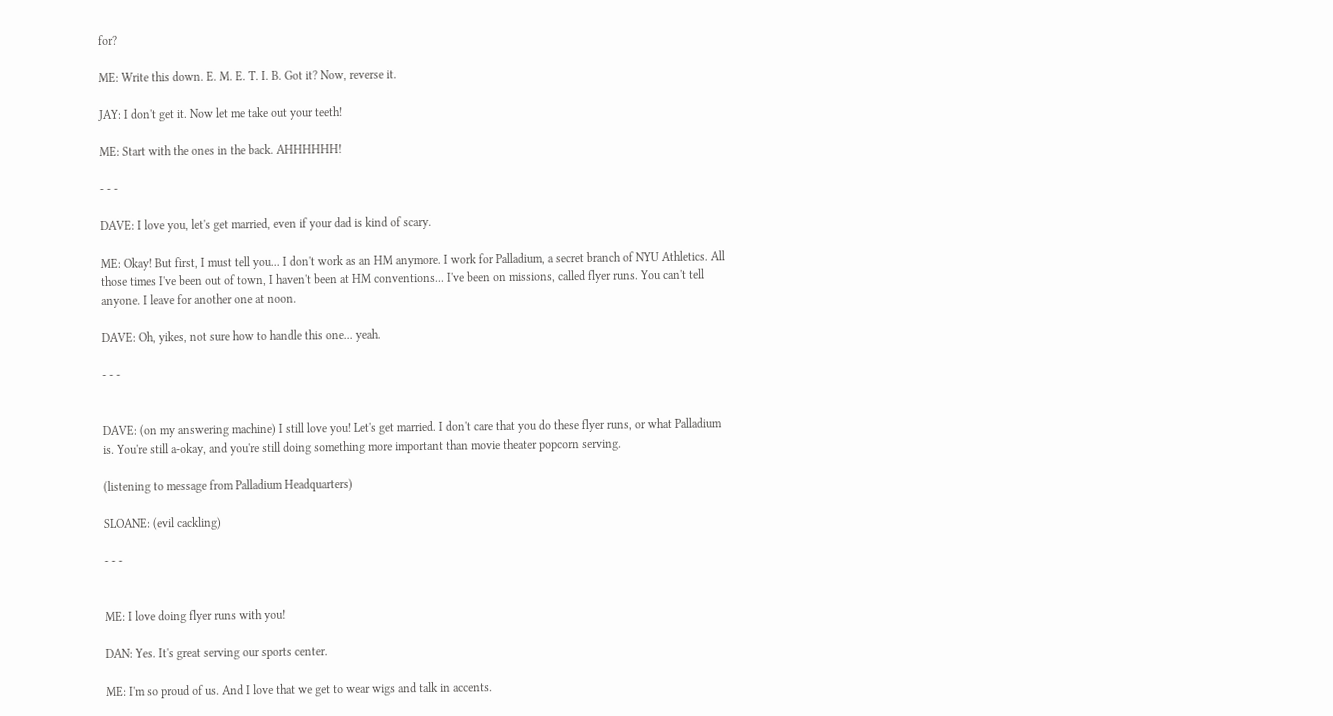for?

ME: Write this down. E. M. E. T. I. B. Got it? Now, reverse it.

JAY: I don't get it. Now let me take out your teeth!

ME: Start with the ones in the back. AHHHHHH!

- - -

DAVE: I love you, let's get married, even if your dad is kind of scary.

ME: Okay! But first, I must tell you... I don't work as an HM anymore. I work for Palladium, a secret branch of NYU Athletics. All those times I've been out of town, I haven't been at HM conventions... I've been on missions, called flyer runs. You can't tell anyone. I leave for another one at noon.

DAVE: Oh, yikes, not sure how to handle this one... yeah.

- - -


DAVE: (on my answering machine) I still love you! Let's get married. I don't care that you do these flyer runs, or what Palladium is. You're still a-okay, and you're still doing something more important than movie theater popcorn serving.

(listening to message from Palladium Headquarters)

SLOANE: (evil cackling)

- - -


ME: I love doing flyer runs with you!

DAN: Yes. It's great serving our sports center.

ME: I'm so proud of us. And I love that we get to wear wigs and talk in accents.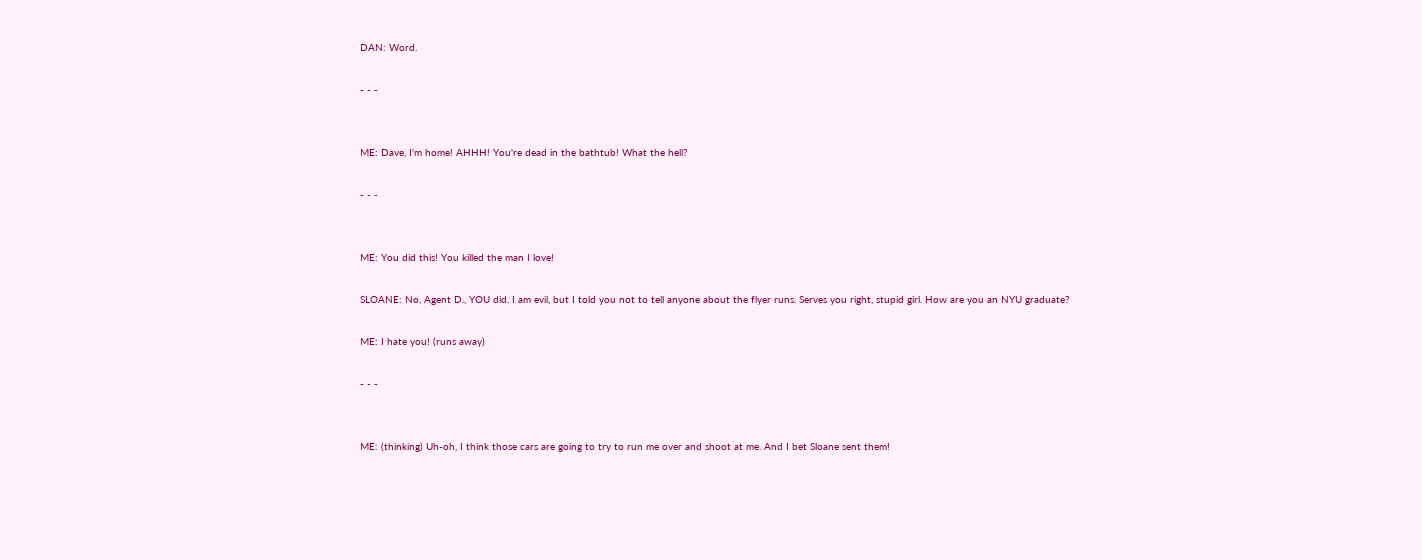DAN: Word.

- - -


ME: Dave, I'm home! AHHH! You're dead in the bathtub! What the hell?

- - -


ME: You did this! You killed the man I love!

SLOANE: No, Agent D., YOU did. I am evil, but I told you not to tell anyone about the flyer runs. Serves you right, stupid girl. How are you an NYU graduate?

ME: I hate you! (runs away)

- - -


ME: (thinking) Uh-oh, I think those cars are going to try to run me over and shoot at me. And I bet Sloane sent them!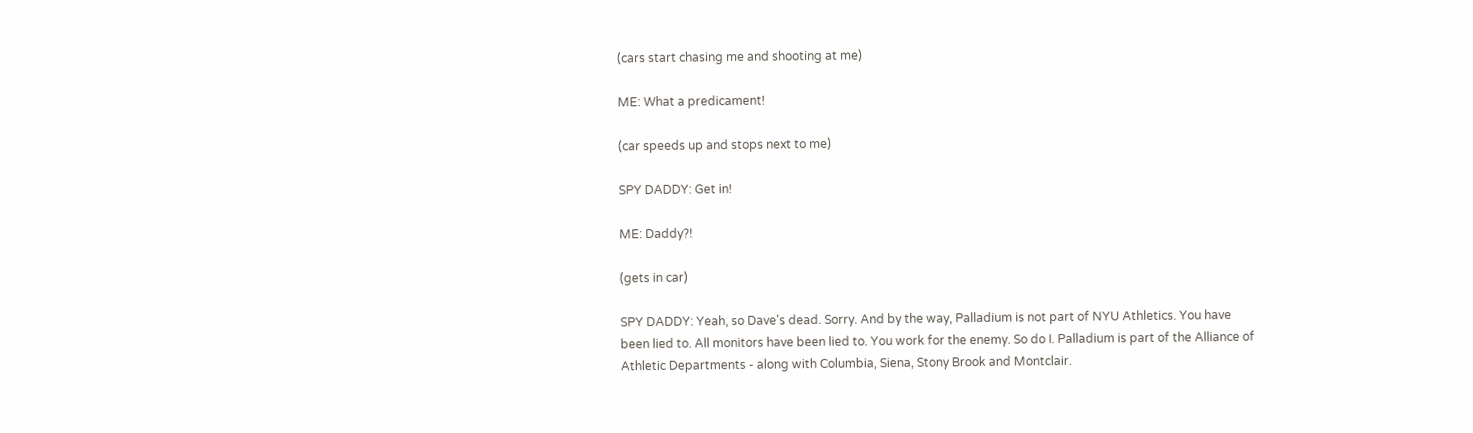(cars start chasing me and shooting at me)

ME: What a predicament!

(car speeds up and stops next to me)

SPY DADDY: Get in!

ME: Daddy?!

(gets in car)

SPY DADDY: Yeah, so Dave's dead. Sorry. And by the way, Palladium is not part of NYU Athletics. You have been lied to. All monitors have been lied to. You work for the enemy. So do I. Palladium is part of the Alliance of Athletic Departments - along with Columbia, Siena, Stony Brook and Montclair.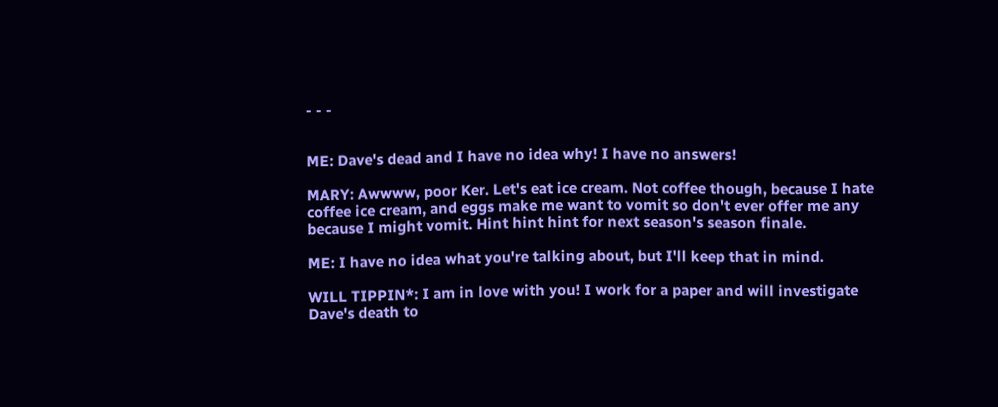- - -


ME: Dave's dead and I have no idea why! I have no answers!

MARY: Awwww, poor Ker. Let's eat ice cream. Not coffee though, because I hate coffee ice cream, and eggs make me want to vomit so don't ever offer me any because I might vomit. Hint hint hint for next season's season finale.

ME: I have no idea what you're talking about, but I'll keep that in mind.

WILL TIPPIN*: I am in love with you! I work for a paper and will investigate Dave's death to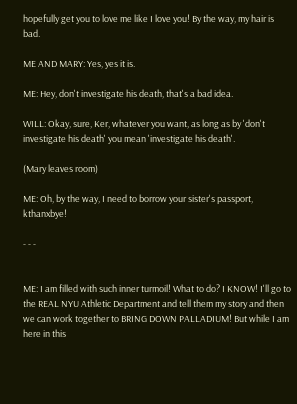hopefully get you to love me like I love you! By the way, my hair is bad.

ME AND MARY: Yes, yes it is.

ME: Hey, don't investigate his death, that's a bad idea.

WILL: Okay, sure, Ker, whatever you want, as long as by 'don't investigate his death' you mean 'investigate his death'.

(Mary leaves room)

ME: Oh, by the way, I need to borrow your sister's passport, kthanxbye!

- - -


ME: I am filled with such inner turmoil! What to do? I KNOW! I'll go to the REAL NYU Athletic Department and tell them my story and then we can work together to BRING DOWN PALLADIUM! But while I am here in this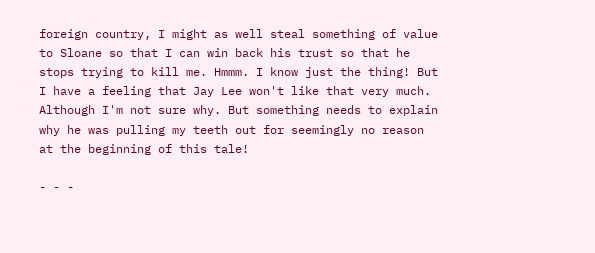foreign country, I might as well steal something of value to Sloane so that I can win back his trust so that he stops trying to kill me. Hmmm. I know just the thing! But I have a feeling that Jay Lee won't like that very much. Although I'm not sure why. But something needs to explain why he was pulling my teeth out for seemingly no reason at the beginning of this tale!

- - -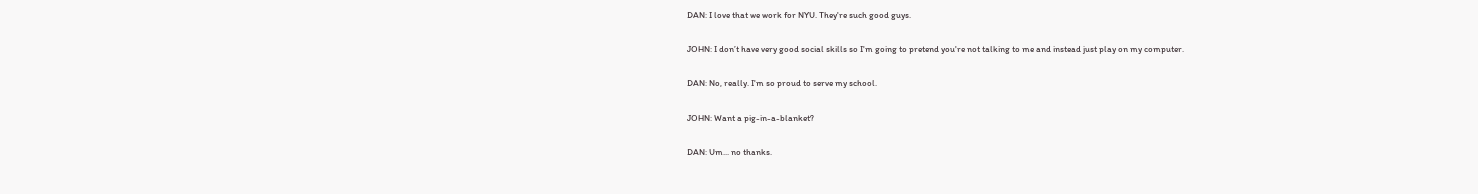DAN: I love that we work for NYU. They're such good guys.

JOHN: I don’t have very good social skills so I'm going to pretend you're not talking to me and instead just play on my computer.

DAN: No, really. I'm so proud to serve my school.

JOHN: Want a pig-in-a-blanket?

DAN: Um... no thanks.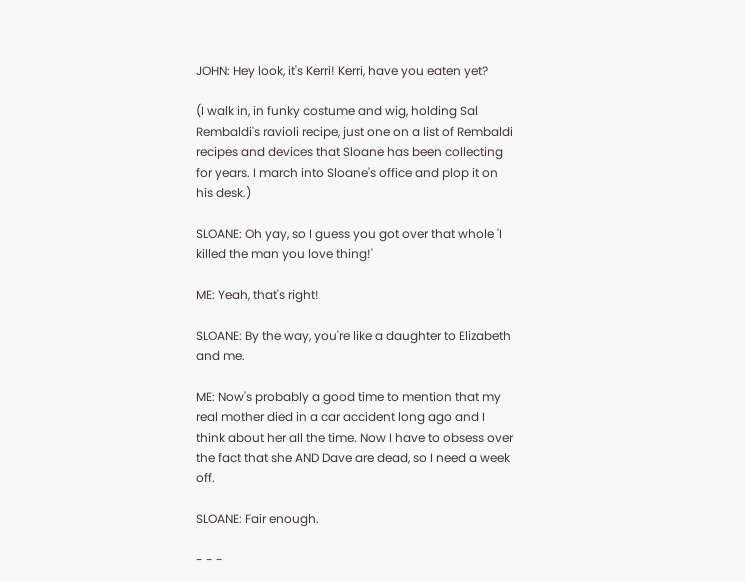JOHN: Hey look, it's Kerri! Kerri, have you eaten yet?

(I walk in, in funky costume and wig, holding Sal Rembaldi's ravioli recipe, just one on a list of Rembaldi recipes and devices that Sloane has been collecting for years. I march into Sloane's office and plop it on his desk.)

SLOANE: Oh yay, so I guess you got over that whole 'I killed the man you love thing!'

ME: Yeah, that's right!

SLOANE: By the way, you're like a daughter to Elizabeth and me.

ME: Now's probably a good time to mention that my real mother died in a car accident long ago and I think about her all the time. Now I have to obsess over the fact that she AND Dave are dead, so I need a week off.

SLOANE: Fair enough.

- - -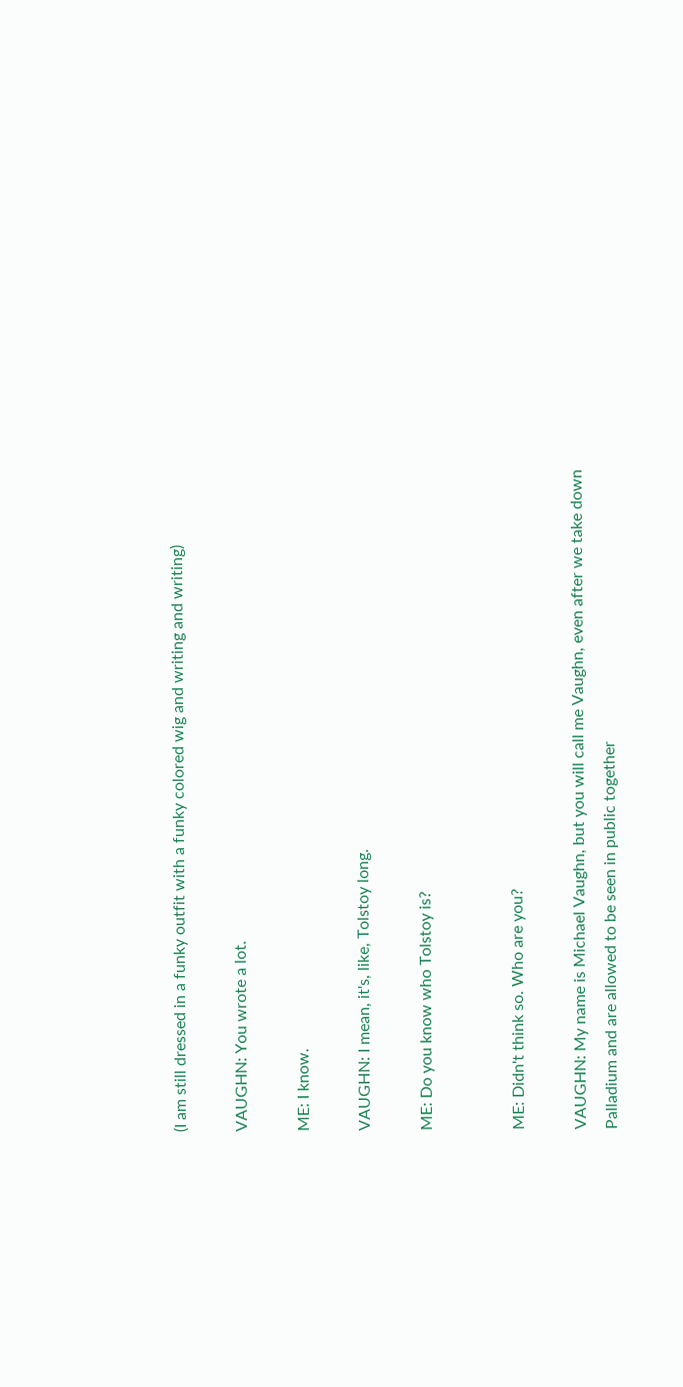(I am still dressed in a funky outfit with a funky colored wig and writing and writing)

VAUGHN: You wrote a lot.

ME: I know.

VAUGHN: I mean, it's, like, Tolstoy long.

ME: Do you know who Tolstoy is?


ME: Didn't think so. Who are you?

VAUGHN: My name is Michael Vaughn, but you will call me Vaughn, even after we take down Palladium and are allowed to be seen in public together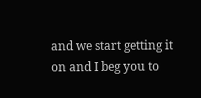and we start getting it on and I beg you to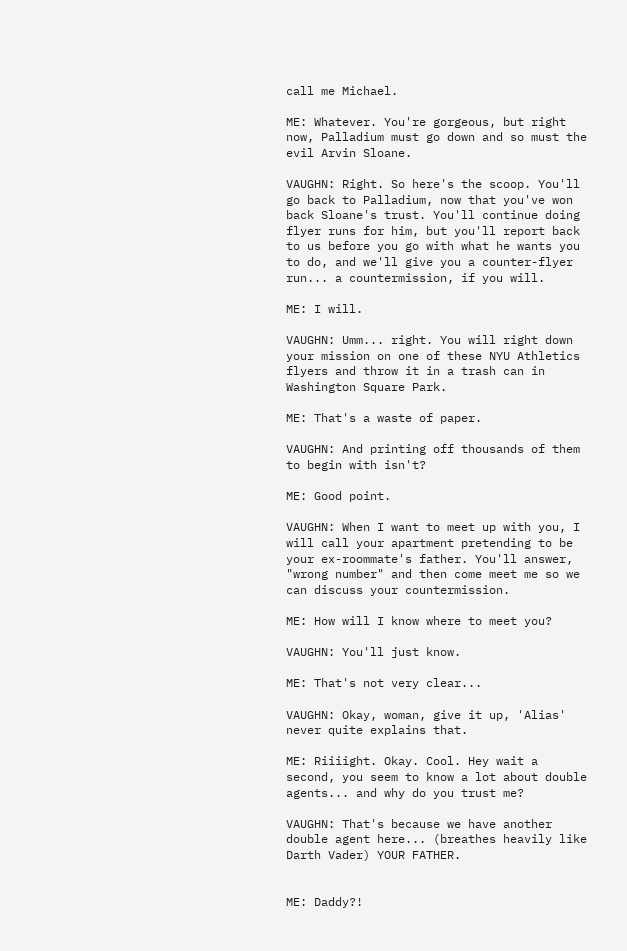call me Michael.

ME: Whatever. You're gorgeous, but right now, Palladium must go down and so must the evil Arvin Sloane.

VAUGHN: Right. So here's the scoop. You'll go back to Palladium, now that you've won back Sloane's trust. You'll continue doing flyer runs for him, but you'll report back to us before you go with what he wants you to do, and we'll give you a counter-flyer run... a countermission, if you will.

ME: I will.

VAUGHN: Umm... right. You will right down your mission on one of these NYU Athletics flyers and throw it in a trash can in Washington Square Park.

ME: That's a waste of paper.

VAUGHN: And printing off thousands of them to begin with isn't?

ME: Good point.

VAUGHN: When I want to meet up with you, I will call your apartment pretending to be your ex-roommate's father. You'll answer, "wrong number" and then come meet me so we can discuss your countermission.

ME: How will I know where to meet you?

VAUGHN: You'll just know.

ME: That's not very clear...

VAUGHN: Okay, woman, give it up, 'Alias' never quite explains that.

ME: Riiiight. Okay. Cool. Hey wait a second, you seem to know a lot about double agents... and why do you trust me?

VAUGHN: That's because we have another double agent here... (breathes heavily like Darth Vader) YOUR FATHER.


ME: Daddy?!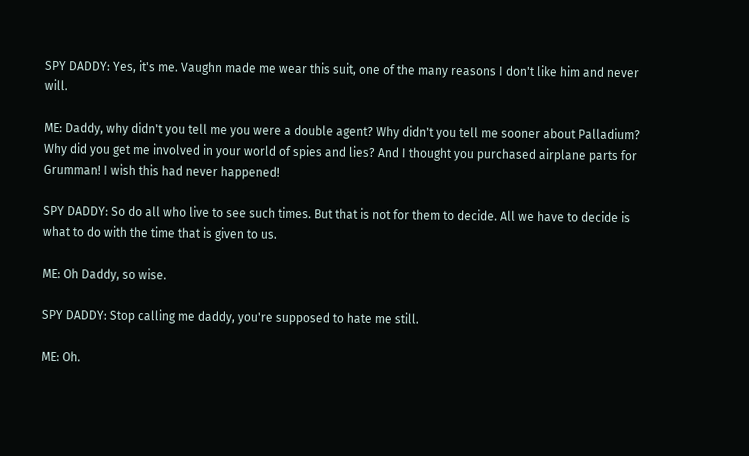SPY DADDY: Yes, it's me. Vaughn made me wear this suit, one of the many reasons I don't like him and never will.

ME: Daddy, why didn't you tell me you were a double agent? Why didn't you tell me sooner about Palladium? Why did you get me involved in your world of spies and lies? And I thought you purchased airplane parts for Grumman! I wish this had never happened!

SPY DADDY: So do all who live to see such times. But that is not for them to decide. All we have to decide is what to do with the time that is given to us.

ME: Oh Daddy, so wise.

SPY DADDY: Stop calling me daddy, you're supposed to hate me still.

ME: Oh.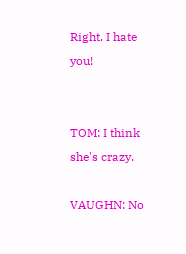Right. I hate you!


TOM: I think she's crazy.

VAUGHN: No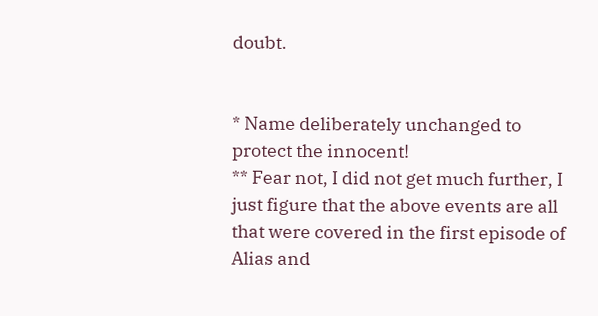doubt.


* Name deliberately unchanged to protect the innocent!
** Fear not, I did not get much further, I just figure that the above events are all that were covered in the first episode of Alias and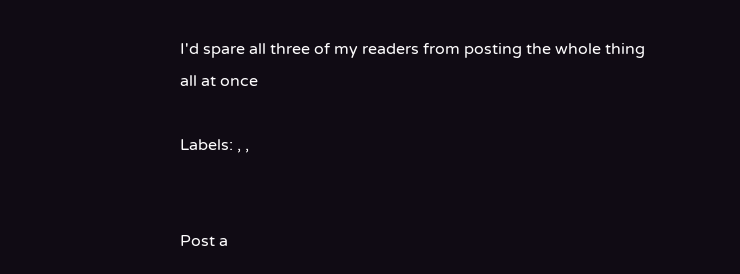I'd spare all three of my readers from posting the whole thing all at once

Labels: , ,


Post a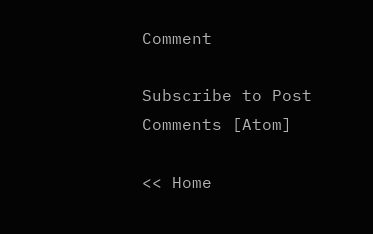Comment

Subscribe to Post Comments [Atom]

<< Home